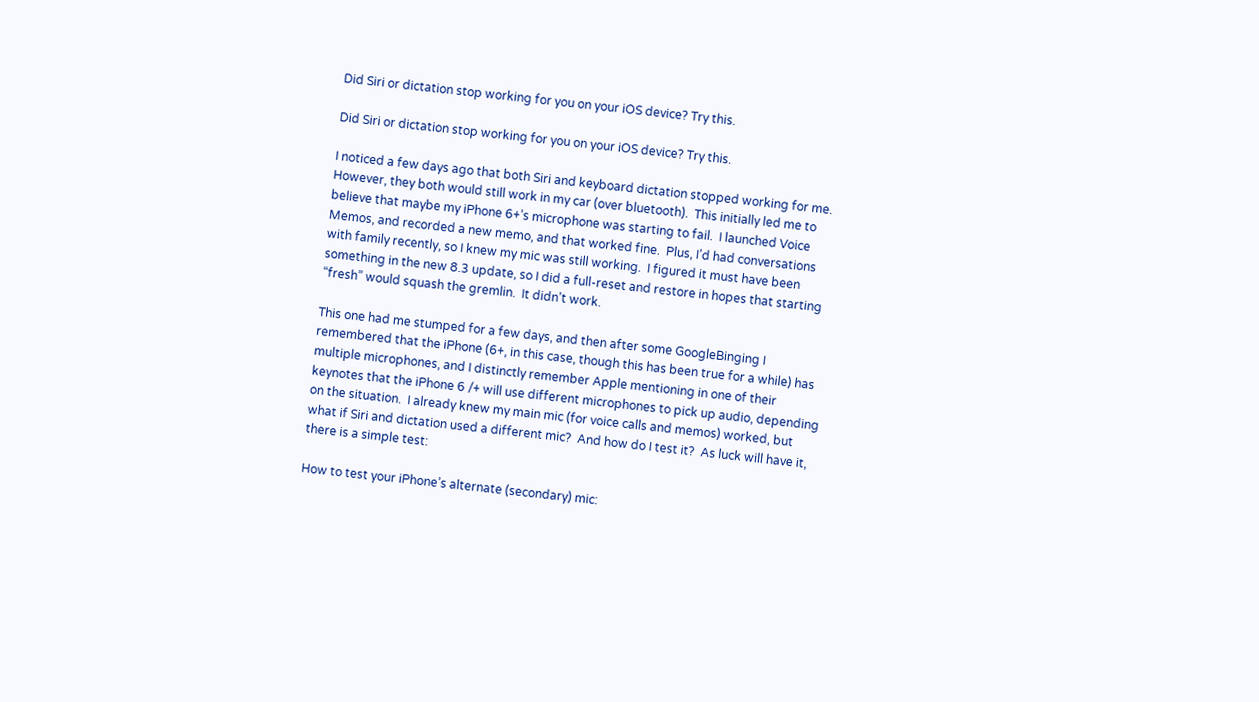Did Siri or dictation stop working for you on your iOS device? Try this.

Did Siri or dictation stop working for you on your iOS device? Try this.

I noticed a few days ago that both Siri and keyboard dictation stopped working for me.  However, they both would still work in my car (over bluetooth).  This initially led me to believe that maybe my iPhone 6+’s microphone was starting to fail.  I launched Voice Memos, and recorded a new memo, and that worked fine.  Plus, I’d had conversations with family recently, so I knew my mic was still working.  I figured it must have been something in the new 8.3 update, so I did a full-reset and restore in hopes that starting “fresh” would squash the gremlin.  It didn’t work.

This one had me stumped for a few days, and then after some GoogleBinging I remembered that the iPhone (6+, in this case, though this has been true for a while) has multiple microphones, and I distinctly remember Apple mentioning in one of their keynotes that the iPhone 6 /+ will use different microphones to pick up audio, depending on the situation.  I already knew my main mic (for voice calls and memos) worked, but what if Siri and dictation used a different mic?  And how do I test it?  As luck will have it, there is a simple test:

How to test your iPhone’s alternate (secondary) mic: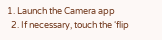1. Launch the Camera app
  2. If necessary, touch the ‘flip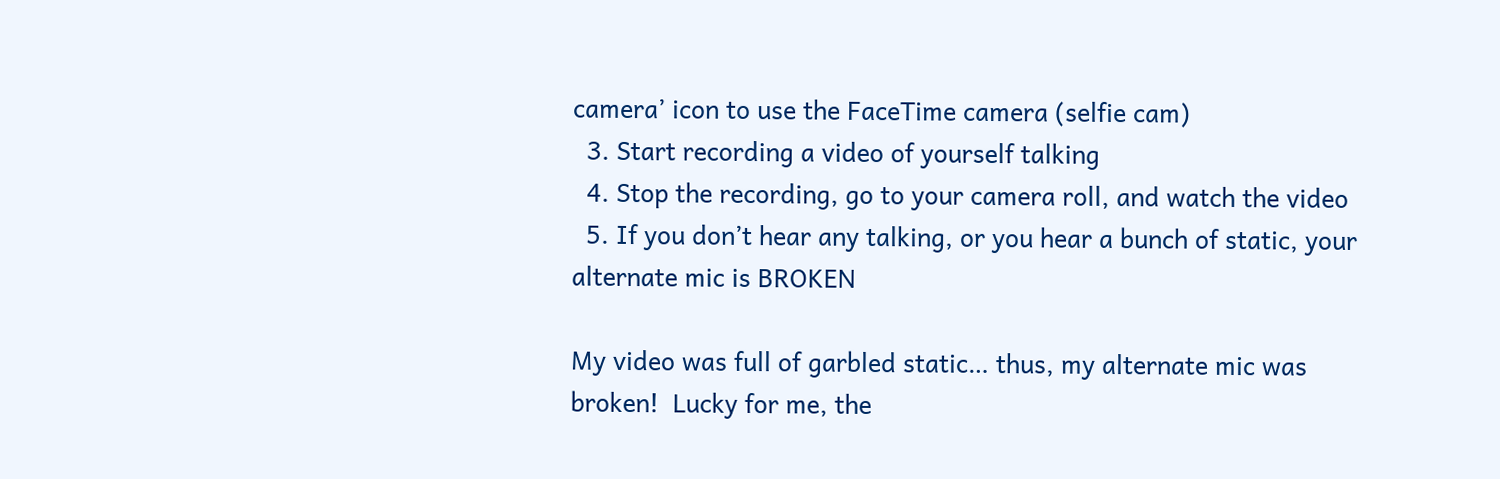camera’ icon to use the FaceTime camera (selfie cam)
  3. Start recording a video of yourself talking
  4. Stop the recording, go to your camera roll, and watch the video
  5. If you don’t hear any talking, or you hear a bunch of static, your alternate mic is BROKEN

My video was full of garbled static… thus, my alternate mic was broken!  Lucky for me, the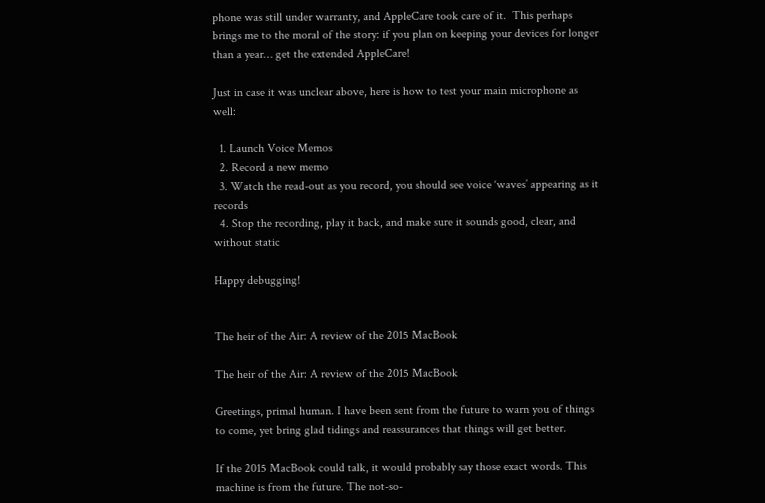phone was still under warranty, and AppleCare took care of it.  This perhaps brings me to the moral of the story: if you plan on keeping your devices for longer than a year… get the extended AppleCare!

Just in case it was unclear above, here is how to test your main microphone as well:

  1. Launch Voice Memos
  2. Record a new memo
  3. Watch the read-out as you record, you should see voice ‘waves’ appearing as it records
  4. Stop the recording, play it back, and make sure it sounds good, clear, and without static

Happy debugging!


The heir of the Air: A review of the 2015 MacBook

The heir of the Air: A review of the 2015 MacBook

Greetings, primal human. I have been sent from the future to warn you of things to come, yet bring glad tidings and reassurances that things will get better.

If the 2015 MacBook could talk, it would probably say those exact words. This machine is from the future. The not-so-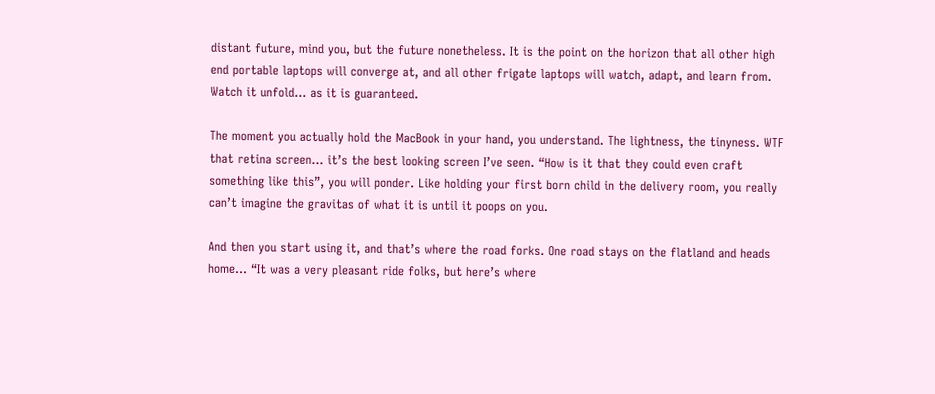distant future, mind you, but the future nonetheless. It is the point on the horizon that all other high end portable laptops will converge at, and all other frigate laptops will watch, adapt, and learn from. Watch it unfold… as it is guaranteed.

The moment you actually hold the MacBook in your hand, you understand. The lightness, the tinyness. WTF that retina screen… it’s the best looking screen I’ve seen. “How is it that they could even craft something like this”, you will ponder. Like holding your first born child in the delivery room, you really can’t imagine the gravitas of what it is until it poops on you.

And then you start using it, and that’s where the road forks. One road stays on the flatland and heads home… “It was a very pleasant ride folks, but here’s where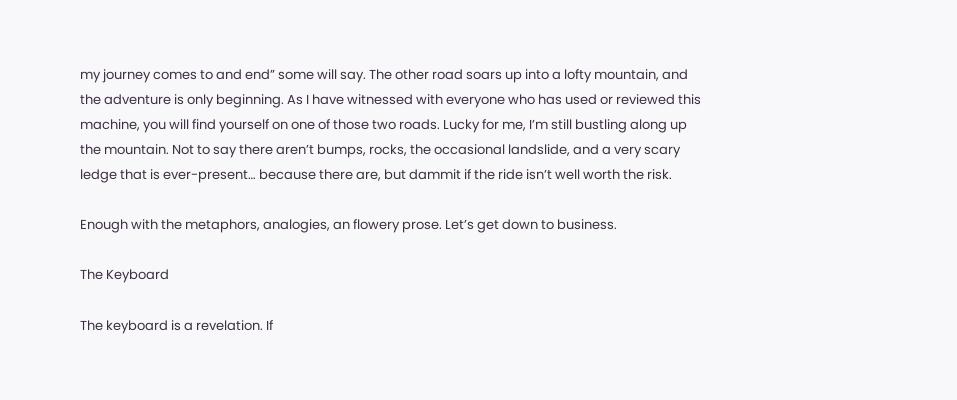my journey comes to and end” some will say. The other road soars up into a lofty mountain, and the adventure is only beginning. As I have witnessed with everyone who has used or reviewed this machine, you will find yourself on one of those two roads. Lucky for me, I’m still bustling along up the mountain. Not to say there aren’t bumps, rocks, the occasional landslide, and a very scary ledge that is ever-present… because there are, but dammit if the ride isn’t well worth the risk.

Enough with the metaphors, analogies, an flowery prose. Let’s get down to business.

The Keyboard

The keyboard is a revelation. If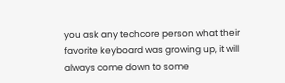you ask any techcore person what their favorite keyboard was growing up, it will always come down to some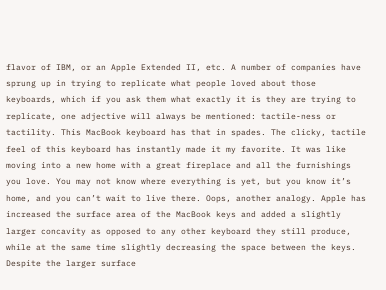flavor of IBM, or an Apple Extended II, etc. A number of companies have sprung up in trying to replicate what people loved about those keyboards, which if you ask them what exactly it is they are trying to replicate, one adjective will always be mentioned: tactile-ness or tactility. This MacBook keyboard has that in spades. The clicky, tactile feel of this keyboard has instantly made it my favorite. It was like moving into a new home with a great fireplace and all the furnishings you love. You may not know where everything is yet, but you know it’s home, and you can’t wait to live there. Oops, another analogy. Apple has increased the surface area of the MacBook keys and added a slightly larger concavity as opposed to any other keyboard they still produce, while at the same time slightly decreasing the space between the keys. Despite the larger surface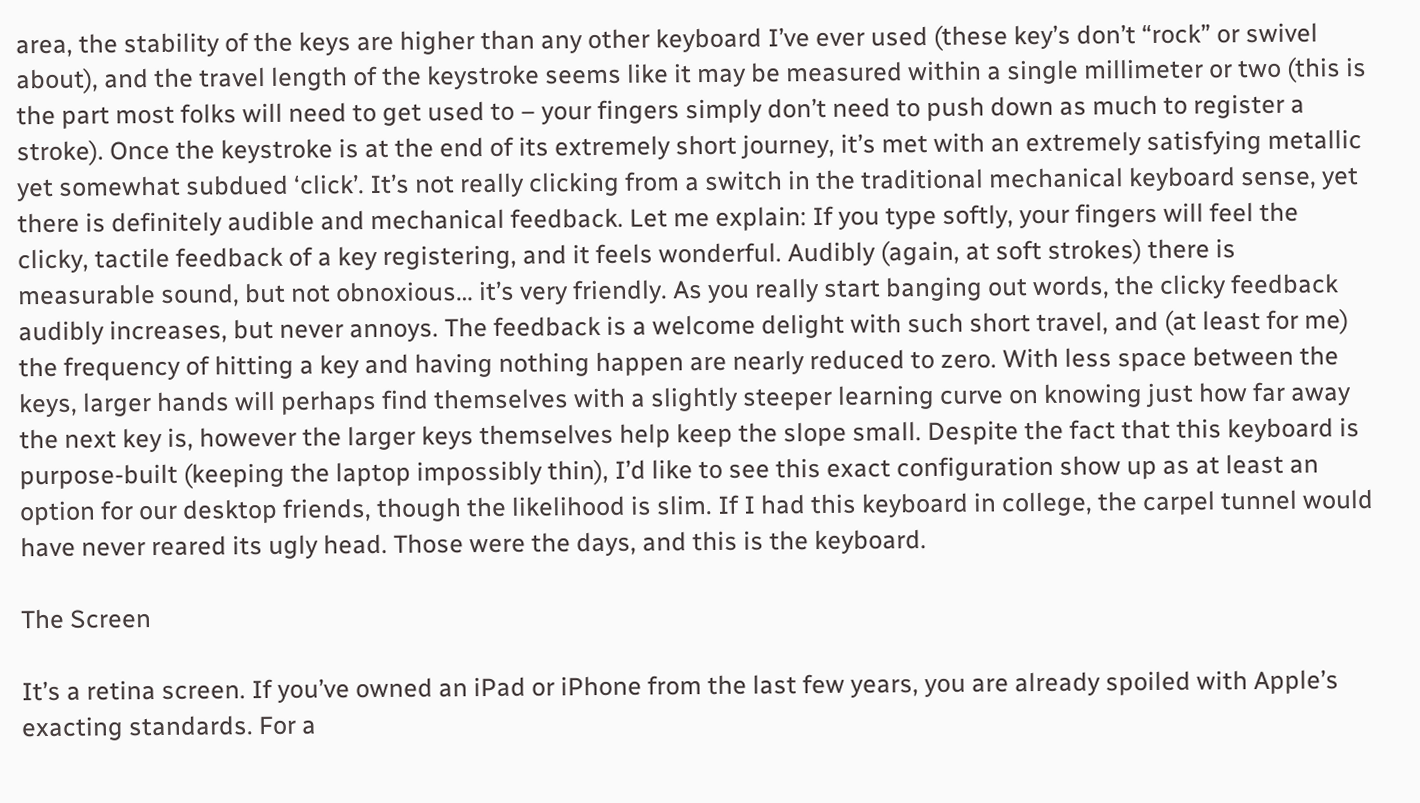area, the stability of the keys are higher than any other keyboard I’ve ever used (these key’s don’t “rock” or swivel about), and the travel length of the keystroke seems like it may be measured within a single millimeter or two (this is the part most folks will need to get used to – your fingers simply don’t need to push down as much to register a stroke). Once the keystroke is at the end of its extremely short journey, it’s met with an extremely satisfying metallic yet somewhat subdued ‘click’. It’s not really clicking from a switch in the traditional mechanical keyboard sense, yet there is definitely audible and mechanical feedback. Let me explain: If you type softly, your fingers will feel the clicky, tactile feedback of a key registering, and it feels wonderful. Audibly (again, at soft strokes) there is measurable sound, but not obnoxious… it’s very friendly. As you really start banging out words, the clicky feedback audibly increases, but never annoys. The feedback is a welcome delight with such short travel, and (at least for me) the frequency of hitting a key and having nothing happen are nearly reduced to zero. With less space between the keys, larger hands will perhaps find themselves with a slightly steeper learning curve on knowing just how far away the next key is, however the larger keys themselves help keep the slope small. Despite the fact that this keyboard is purpose-built (keeping the laptop impossibly thin), I’d like to see this exact configuration show up as at least an option for our desktop friends, though the likelihood is slim. If I had this keyboard in college, the carpel tunnel would have never reared its ugly head. Those were the days, and this is the keyboard.

The Screen

It’s a retina screen. If you’ve owned an iPad or iPhone from the last few years, you are already spoiled with Apple’s exacting standards. For a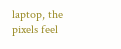laptop, the pixels feel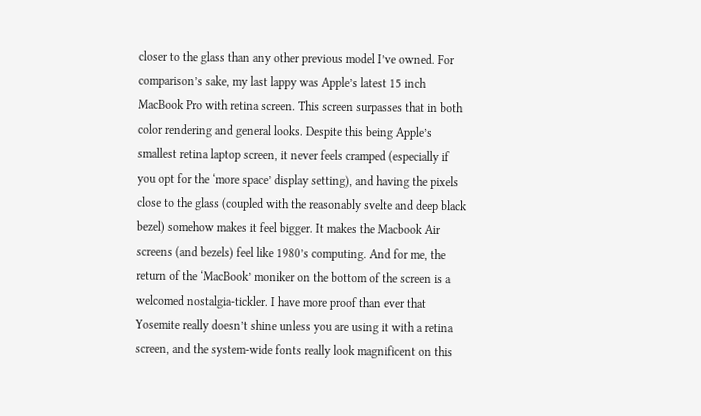closer to the glass than any other previous model I’ve owned. For comparison’s sake, my last lappy was Apple’s latest 15 inch MacBook Pro with retina screen. This screen surpasses that in both color rendering and general looks. Despite this being Apple’s smallest retina laptop screen, it never feels cramped (especially if you opt for the ‘more space’ display setting), and having the pixels close to the glass (coupled with the reasonably svelte and deep black bezel) somehow makes it feel bigger. It makes the Macbook Air screens (and bezels) feel like 1980’s computing. And for me, the return of the ‘MacBook’ moniker on the bottom of the screen is a welcomed nostalgia-tickler. I have more proof than ever that Yosemite really doesn’t shine unless you are using it with a retina screen, and the system-wide fonts really look magnificent on this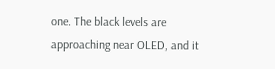one. The black levels are approaching near OLED, and it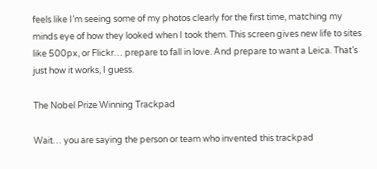feels like I’m seeing some of my photos clearly for the first time, matching my minds eye of how they looked when I took them. This screen gives new life to sites like 500px, or Flickr… prepare to fall in love. And prepare to want a Leica. That’s just how it works, I guess.

The Nobel Prize Winning Trackpad

Wait… you are saying the person or team who invented this trackpad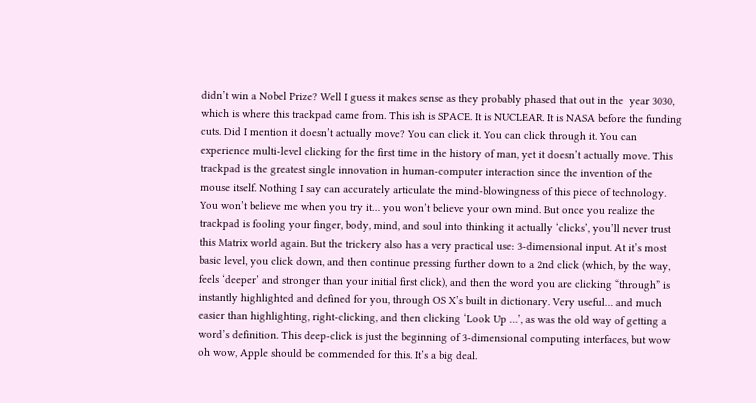didn’t win a Nobel Prize? Well I guess it makes sense as they probably phased that out in the  year 3030, which is where this trackpad came from. This ish is SPACE. It is NUCLEAR. It is NASA before the funding cuts. Did I mention it doesn’t actually move? You can click it. You can click through it. You can experience multi-level clicking for the first time in the history of man, yet it doesn’t actually move. This trackpad is the greatest single innovation in human-computer interaction since the invention of the mouse itself. Nothing I say can accurately articulate the mind-blowingness of this piece of technology. You won’t believe me when you try it… you won’t believe your own mind. But once you realize the trackpad is fooling your finger, body, mind, and soul into thinking it actually ‘clicks’, you’ll never trust this Matrix world again. But the trickery also has a very practical use: 3-dimensional input. At it’s most basic level, you click down, and then continue pressing further down to a 2nd click (which, by the way, feels ‘deeper’ and stronger than your initial first click), and then the word you are clicking “through” is instantly highlighted and defined for you, through OS X’s built in dictionary. Very useful… and much easier than highlighting, right-clicking, and then clicking ‘Look Up …’, as was the old way of getting a word’s definition. This deep-click is just the beginning of 3-dimensional computing interfaces, but wow oh wow, Apple should be commended for this. It’s a big deal.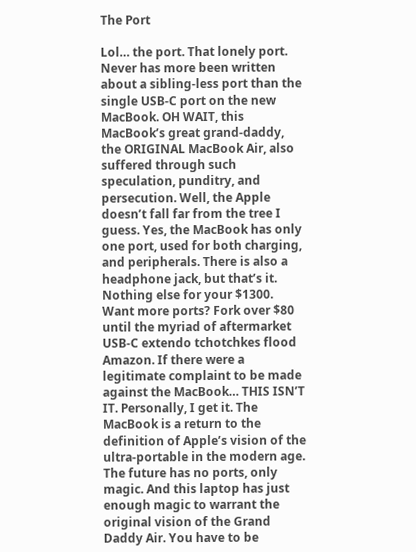The Port

Lol… the port. That lonely port. Never has more been written about a sibling-less port than the single USB-C port on the new MacBook. OH WAIT, this MacBook’s great grand-daddy, the ORIGINAL MacBook Air, also suffered through such speculation, punditry, and persecution. Well, the Apple doesn’t fall far from the tree I guess. Yes, the MacBook has only one port, used for both charging, and peripherals. There is also a headphone jack, but that’s it. Nothing else for your $1300. Want more ports? Fork over $80 until the myriad of aftermarket USB-C extendo tchotchkes flood Amazon. If there were a legitimate complaint to be made against the MacBook… THIS ISN’T IT. Personally, I get it. The MacBook is a return to the definition of Apple’s vision of the ultra-portable in the modern age. The future has no ports, only magic. And this laptop has just enough magic to warrant the original vision of the Grand Daddy Air. You have to be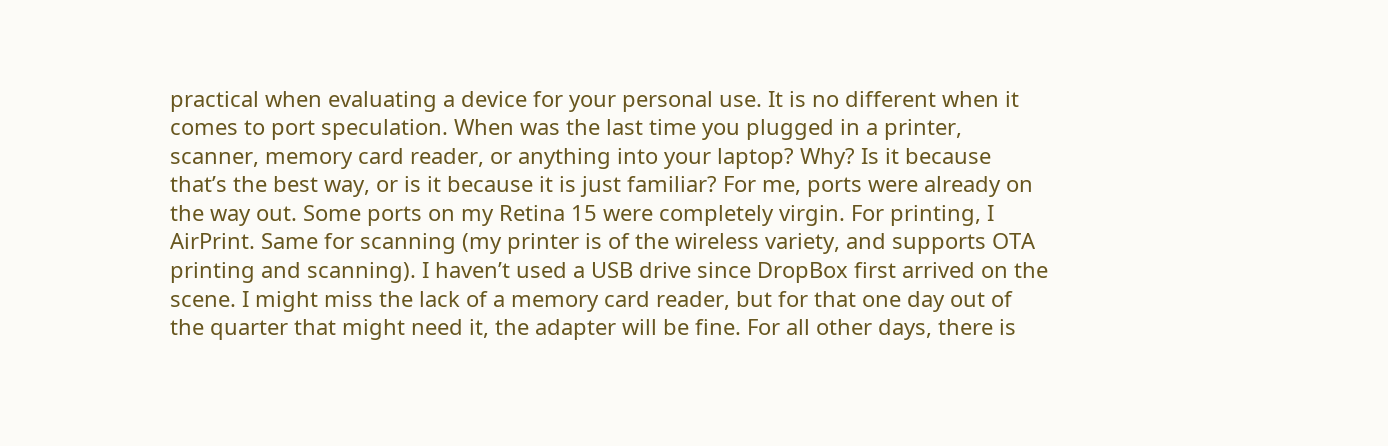practical when evaluating a device for your personal use. It is no different when it comes to port speculation. When was the last time you plugged in a printer, scanner, memory card reader, or anything into your laptop? Why? Is it because that’s the best way, or is it because it is just familiar? For me, ports were already on the way out. Some ports on my Retina 15 were completely virgin. For printing, I AirPrint. Same for scanning (my printer is of the wireless variety, and supports OTA printing and scanning). I haven’t used a USB drive since DropBox first arrived on the scene. I might miss the lack of a memory card reader, but for that one day out of the quarter that might need it, the adapter will be fine. For all other days, there is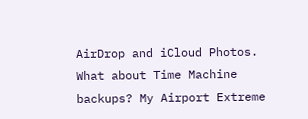AirDrop and iCloud Photos. What about Time Machine backups? My Airport Extreme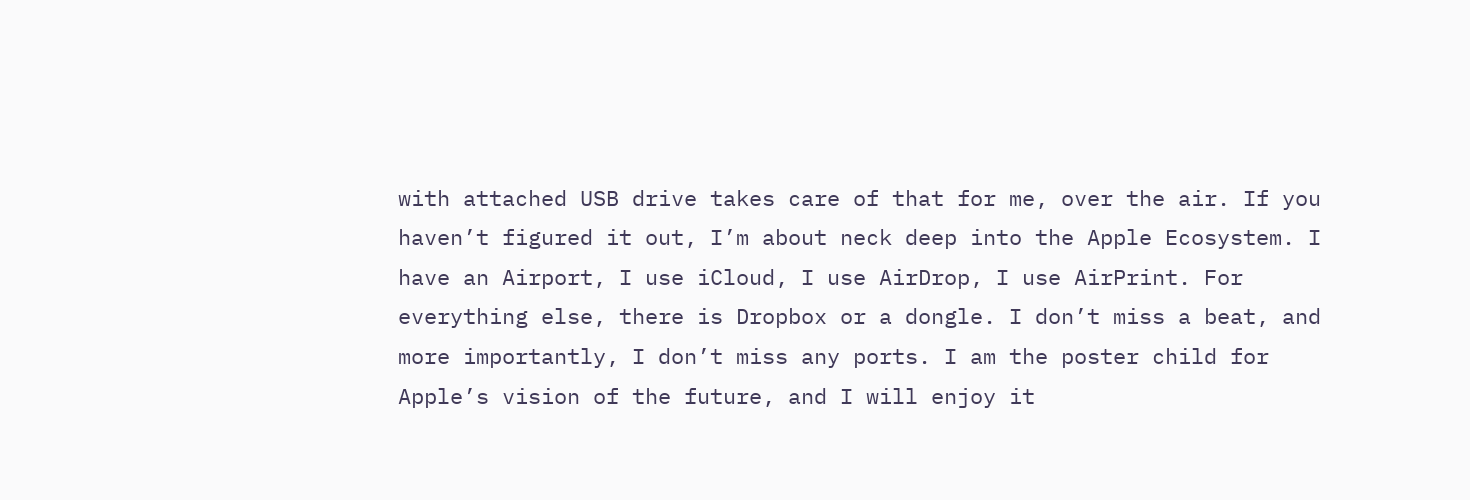with attached USB drive takes care of that for me, over the air. If you haven’t figured it out, I’m about neck deep into the Apple Ecosystem. I have an Airport, I use iCloud, I use AirDrop, I use AirPrint. For everything else, there is Dropbox or a dongle. I don’t miss a beat, and more importantly, I don’t miss any ports. I am the poster child for Apple’s vision of the future, and I will enjoy it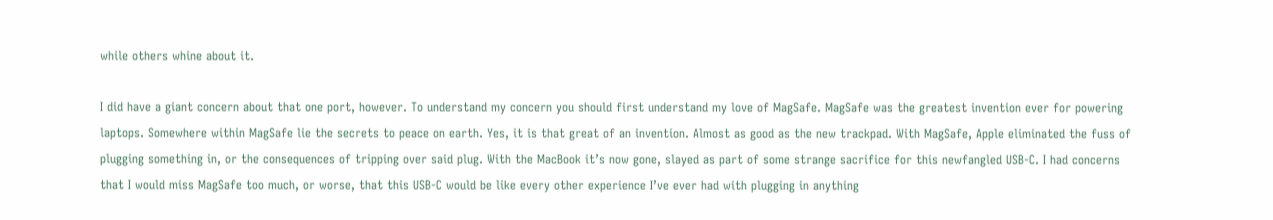while others whine about it.

I did have a giant concern about that one port, however. To understand my concern you should first understand my love of MagSafe. MagSafe was the greatest invention ever for powering laptops. Somewhere within MagSafe lie the secrets to peace on earth. Yes, it is that great of an invention. Almost as good as the new trackpad. With MagSafe, Apple eliminated the fuss of plugging something in, or the consequences of tripping over said plug. With the MacBook it’s now gone, slayed as part of some strange sacrifice for this newfangled USB-C. I had concerns that I would miss MagSafe too much, or worse, that this USB-C would be like every other experience I’ve ever had with plugging in anything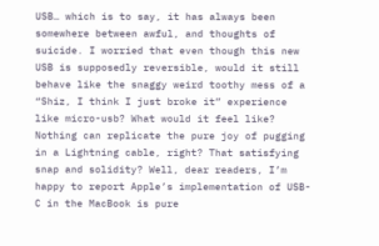USB… which is to say, it has always been somewhere between awful, and thoughts of suicide. I worried that even though this new USB is supposedly reversible, would it still behave like the snaggy weird toothy mess of a “Shiz, I think I just broke it” experience like micro-usb? What would it feel like? Nothing can replicate the pure joy of pugging in a Lightning cable, right? That satisfying snap and solidity? Well, dear readers, I’m happy to report Apple’s implementation of USB-C in the MacBook is pure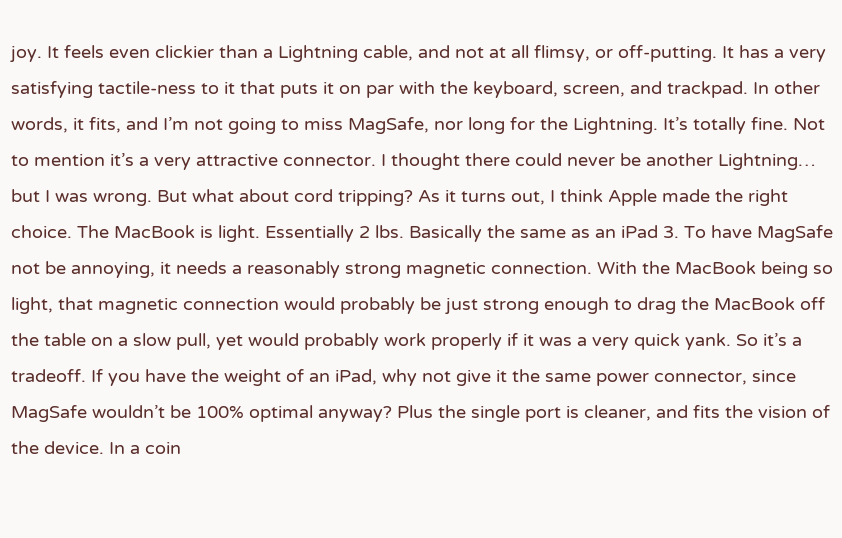joy. It feels even clickier than a Lightning cable, and not at all flimsy, or off-putting. It has a very satisfying tactile-ness to it that puts it on par with the keyboard, screen, and trackpad. In other words, it fits, and I’m not going to miss MagSafe, nor long for the Lightning. It’s totally fine. Not to mention it’s a very attractive connector. I thought there could never be another Lightning… but I was wrong. But what about cord tripping? As it turns out, I think Apple made the right choice. The MacBook is light. Essentially 2 lbs. Basically the same as an iPad 3. To have MagSafe not be annoying, it needs a reasonably strong magnetic connection. With the MacBook being so light, that magnetic connection would probably be just strong enough to drag the MacBook off the table on a slow pull, yet would probably work properly if it was a very quick yank. So it’s a tradeoff. If you have the weight of an iPad, why not give it the same power connector, since MagSafe wouldn’t be 100% optimal anyway? Plus the single port is cleaner, and fits the vision of the device. In a coin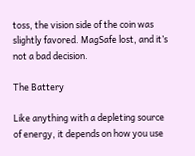toss, the vision side of the coin was slightly favored. MagSafe lost, and it’s not a bad decision.

The Battery

Like anything with a depleting source of energy, it depends on how you use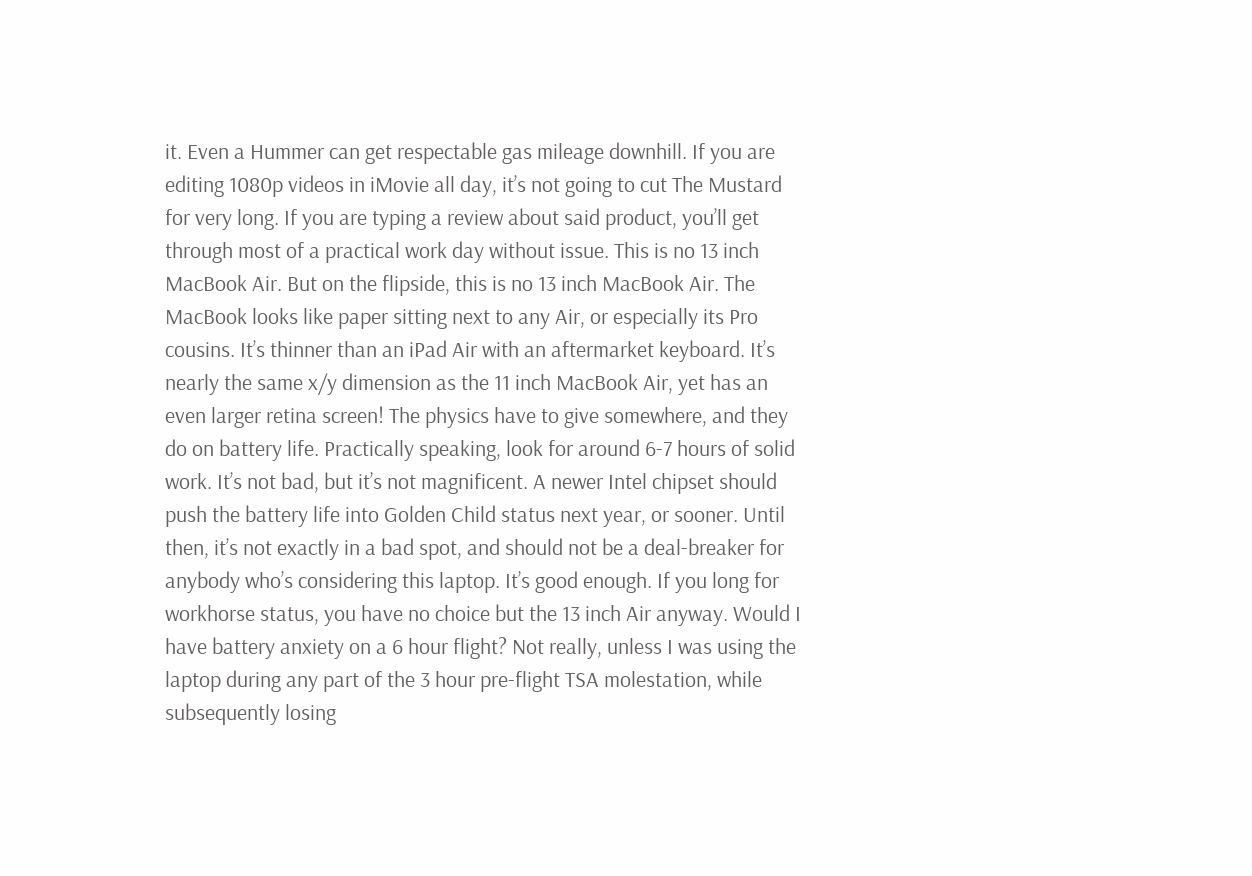it. Even a Hummer can get respectable gas mileage downhill. If you are editing 1080p videos in iMovie all day, it’s not going to cut The Mustard for very long. If you are typing a review about said product, you’ll get through most of a practical work day without issue. This is no 13 inch MacBook Air. But on the flipside, this is no 13 inch MacBook Air. The MacBook looks like paper sitting next to any Air, or especially its Pro cousins. It’s thinner than an iPad Air with an aftermarket keyboard. It’s nearly the same x/y dimension as the 11 inch MacBook Air, yet has an even larger retina screen! The physics have to give somewhere, and they do on battery life. Practically speaking, look for around 6-7 hours of solid work. It’s not bad, but it’s not magnificent. A newer Intel chipset should push the battery life into Golden Child status next year, or sooner. Until then, it’s not exactly in a bad spot, and should not be a deal-breaker for anybody who’s considering this laptop. It’s good enough. If you long for workhorse status, you have no choice but the 13 inch Air anyway. Would I have battery anxiety on a 6 hour flight? Not really, unless I was using the laptop during any part of the 3 hour pre-flight TSA molestation, while subsequently losing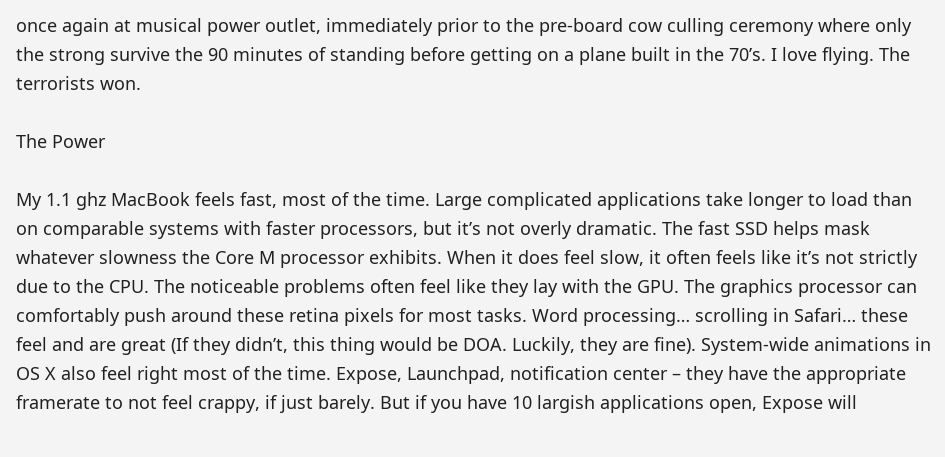once again at musical power outlet, immediately prior to the pre-board cow culling ceremony where only the strong survive the 90 minutes of standing before getting on a plane built in the 70’s. I love flying. The terrorists won.

The Power

My 1.1 ghz MacBook feels fast, most of the time. Large complicated applications take longer to load than on comparable systems with faster processors, but it’s not overly dramatic. The fast SSD helps mask whatever slowness the Core M processor exhibits. When it does feel slow, it often feels like it’s not strictly due to the CPU. The noticeable problems often feel like they lay with the GPU. The graphics processor can comfortably push around these retina pixels for most tasks. Word processing… scrolling in Safari… these feel and are great (If they didn’t, this thing would be DOA. Luckily, they are fine). System-wide animations in OS X also feel right most of the time. Expose, Launchpad, notification center – they have the appropriate framerate to not feel crappy, if just barely. But if you have 10 largish applications open, Expose will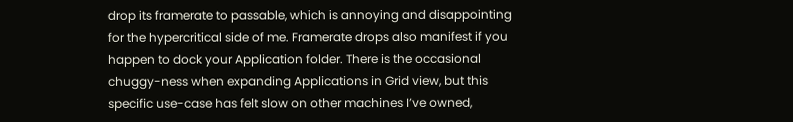drop its framerate to passable, which is annoying and disappointing for the hypercritical side of me. Framerate drops also manifest if you happen to dock your Application folder. There is the occasional chuggy-ness when expanding Applications in Grid view, but this specific use-case has felt slow on other machines I’ve owned,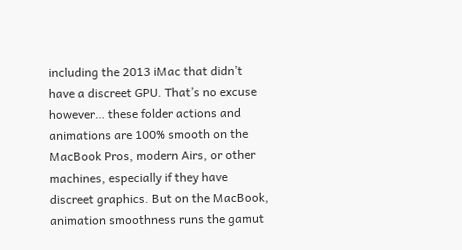including the 2013 iMac that didn’t have a discreet GPU. That’s no excuse however… these folder actions and animations are 100% smooth on the MacBook Pros, modern Airs, or other machines, especially if they have discreet graphics. But on the MacBook, animation smoothness runs the gamut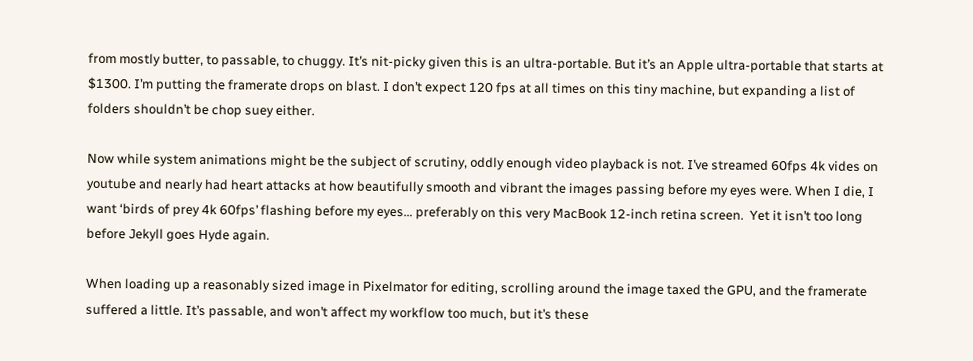from mostly butter, to passable, to chuggy. It’s nit-picky given this is an ultra-portable. But it’s an Apple ultra-portable that starts at $1300. I’m putting the framerate drops on blast. I don’t expect 120 fps at all times on this tiny machine, but expanding a list of folders shouldn’t be chop suey either.

Now while system animations might be the subject of scrutiny, oddly enough video playback is not. I’ve streamed 60fps 4k vides on youtube and nearly had heart attacks at how beautifully smooth and vibrant the images passing before my eyes were. When I die, I want ‘birds of prey 4k 60fps’ flashing before my eyes… preferably on this very MacBook 12-inch retina screen.  Yet it isn’t too long before Jekyll goes Hyde again.

When loading up a reasonably sized image in Pixelmator for editing, scrolling around the image taxed the GPU, and the framerate suffered a little. It’s passable, and won’t affect my workflow too much, but it’s these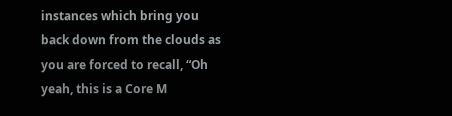instances which bring you back down from the clouds as you are forced to recall, “Oh yeah, this is a Core M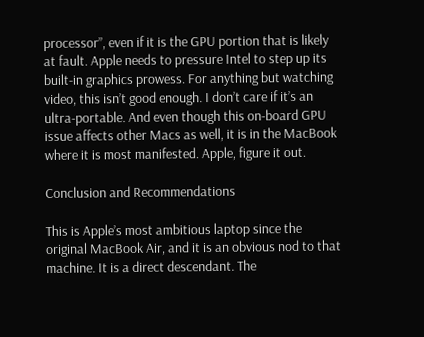processor”, even if it is the GPU portion that is likely at fault. Apple needs to pressure Intel to step up its built-in graphics prowess. For anything but watching video, this isn’t good enough. I don’t care if it’s an ultra-portable. And even though this on-board GPU issue affects other Macs as well, it is in the MacBook where it is most manifested. Apple, figure it out.

Conclusion and Recommendations

This is Apple’s most ambitious laptop since the original MacBook Air, and it is an obvious nod to that machine. It is a direct descendant. The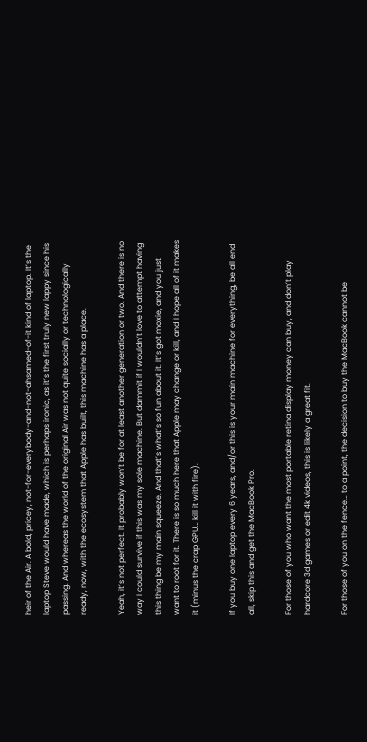heir of the Air. A bold, pricey, not-for-everybody-and-not-ahsamed-of-it kind of laptop. It’s the laptop Steve would have made, which is perhaps ironic, as it’s the first truly new lappy since his passing. And whereas the world of the original Air was not quite socially or technologically ready, now, with the ecosystem that Apple has built, this machine has a place.

Yeah, it’s not perfect. It probably won’t be for at least another generation or two. And there is no way I could survive if this was my sole machine. But dammit if I wouldn’t love to attempt having this thing be my main squeeze. And that’s what’s so fun about it. It’s got moxie, and you just want to root for it. There is so much here that Apple may change or kill, and I hope all of it makes it (minus the crap GPU… kill it with fire).

If you buy one laptop every 6 years, and/or this is your main machine for everything, be all end all, skip this and get the MacBook Pro.

For those of you who want the most portable retina display money can buy, and don’t play hardcore 3d games or edit 4k videos, this is likely a great fit.

For those of you on the fence… to a point, the decision to buy the MacBook cannot be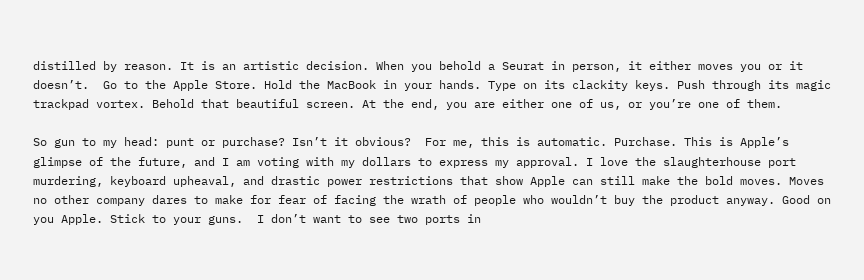distilled by reason. It is an artistic decision. When you behold a Seurat in person, it either moves you or it doesn’t.  Go to the Apple Store. Hold the MacBook in your hands. Type on its clackity keys. Push through its magic trackpad vortex. Behold that beautiful screen. At the end, you are either one of us, or you’re one of them.

So gun to my head: punt or purchase? Isn’t it obvious?  For me, this is automatic. Purchase. This is Apple’s glimpse of the future, and I am voting with my dollars to express my approval. I love the slaughterhouse port murdering, keyboard upheaval, and drastic power restrictions that show Apple can still make the bold moves. Moves no other company dares to make for fear of facing the wrath of people who wouldn’t buy the product anyway. Good on you Apple. Stick to your guns.  I don’t want to see two ports in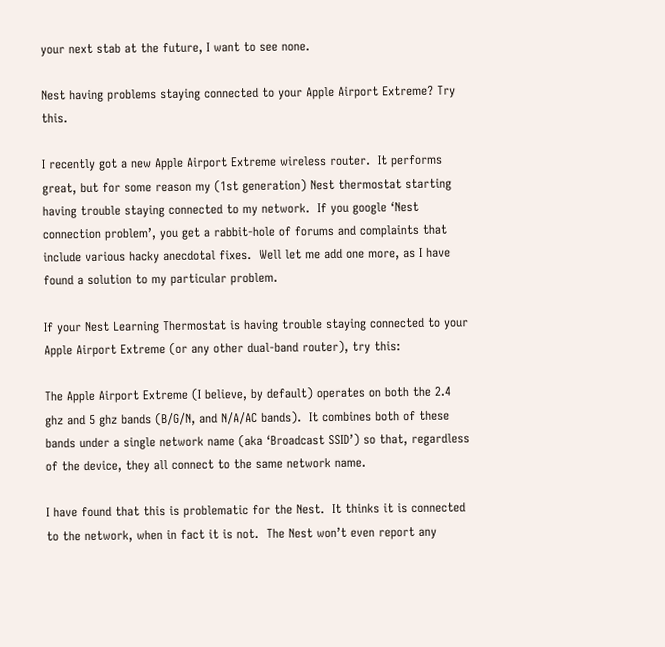your next stab at the future, I want to see none.

Nest having problems staying connected to your Apple Airport Extreme? Try this.

I recently got a new Apple Airport Extreme wireless router.  It performs great, but for some reason my (1st generation) Nest thermostat starting having trouble staying connected to my network.  If you google ‘Nest connection problem’, you get a rabbit-hole of forums and complaints that include various hacky anecdotal fixes.  Well let me add one more, as I have found a solution to my particular problem.

If your Nest Learning Thermostat is having trouble staying connected to your Apple Airport Extreme (or any other dual-band router), try this:

The Apple Airport Extreme (I believe, by default) operates on both the 2.4 ghz and 5 ghz bands (B/G/N, and N/A/AC bands).  It combines both of these bands under a single network name (aka ‘Broadcast SSID’) so that, regardless of the device, they all connect to the same network name.

I have found that this is problematic for the Nest.  It thinks it is connected to the network, when in fact it is not.  The Nest won’t even report any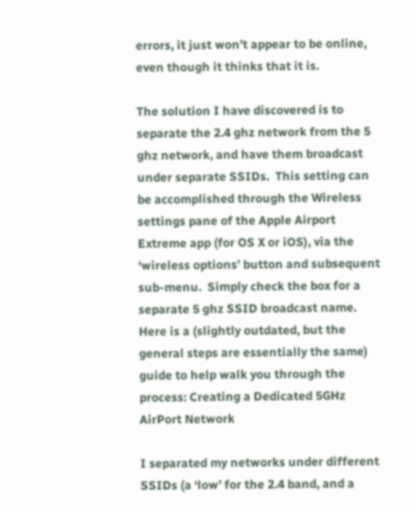errors, it just won’t appear to be online, even though it thinks that it is.

The solution I have discovered is to separate the 2.4 ghz network from the 5 ghz network, and have them broadcast under separate SSIDs.  This setting can be accomplished through the Wireless settings pane of the Apple Airport Extreme app (for OS X or iOS), via the ‘wireless options’ button and subsequent sub-menu.  Simply check the box for a separate 5 ghz SSID broadcast name.  Here is a (slightly outdated, but the general steps are essentially the same) guide to help walk you through the process: Creating a Dedicated 5GHz AirPort Network

I separated my networks under different SSIDs (a ‘low’ for the 2.4 band, and a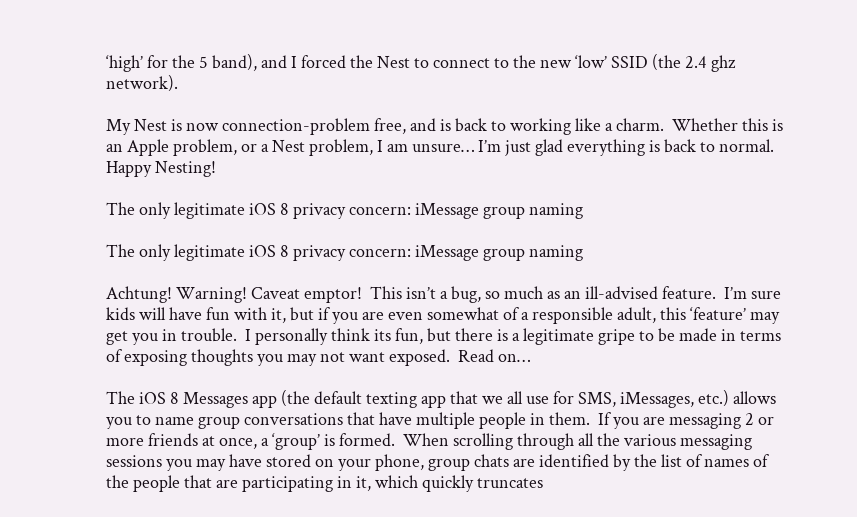‘high’ for the 5 band), and I forced the Nest to connect to the new ‘low’ SSID (the 2.4 ghz network).

My Nest is now connection-problem free, and is back to working like a charm.  Whether this is an Apple problem, or a Nest problem, I am unsure… I’m just glad everything is back to normal.  Happy Nesting!

The only legitimate iOS 8 privacy concern: iMessage group naming

The only legitimate iOS 8 privacy concern: iMessage group naming

Achtung! Warning! Caveat emptor!  This isn’t a bug, so much as an ill-advised feature.  I’m sure kids will have fun with it, but if you are even somewhat of a responsible adult, this ‘feature’ may get you in trouble.  I personally think its fun, but there is a legitimate gripe to be made in terms of exposing thoughts you may not want exposed.  Read on…

The iOS 8 Messages app (the default texting app that we all use for SMS, iMessages, etc.) allows you to name group conversations that have multiple people in them.  If you are messaging 2 or more friends at once, a ‘group’ is formed.  When scrolling through all the various messaging sessions you may have stored on your phone, group chats are identified by the list of names of the people that are participating in it, which quickly truncates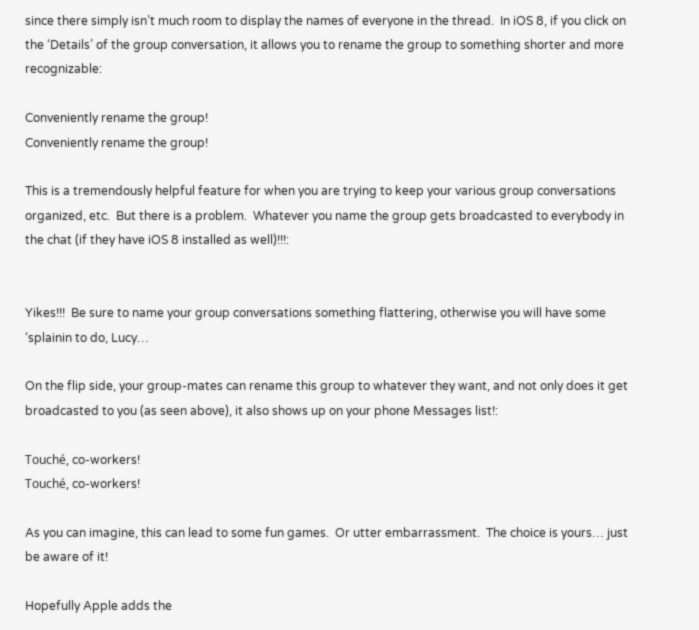since there simply isn’t much room to display the names of everyone in the thread.  In iOS 8, if you click on the ‘Details’ of the group conversation, it allows you to rename the group to something shorter and more recognizable:

Conveniently rename the group!
Conveniently rename the group!

This is a tremendously helpful feature for when you are trying to keep your various group conversations organized, etc.  But there is a problem.  Whatever you name the group gets broadcasted to everybody in the chat (if they have iOS 8 installed as well)!!!:


Yikes!!!  Be sure to name your group conversations something flattering, otherwise you will have some ‘splainin to do, Lucy…

On the flip side, your group-mates can rename this group to whatever they want, and not only does it get broadcasted to you (as seen above), it also shows up on your phone Messages list!:

Touché, co-workers!
Touché, co-workers!

As you can imagine, this can lead to some fun games.  Or utter embarrassment.  The choice is yours… just be aware of it!

Hopefully Apple adds the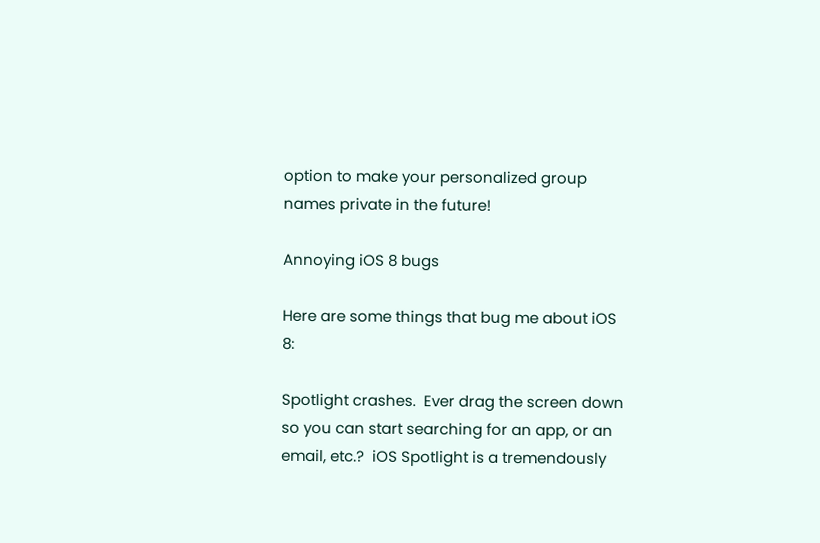option to make your personalized group names private in the future!

Annoying iOS 8 bugs

Here are some things that bug me about iOS 8:

Spotlight crashes.  Ever drag the screen down so you can start searching for an app, or an email, etc.?  iOS Spotlight is a tremendously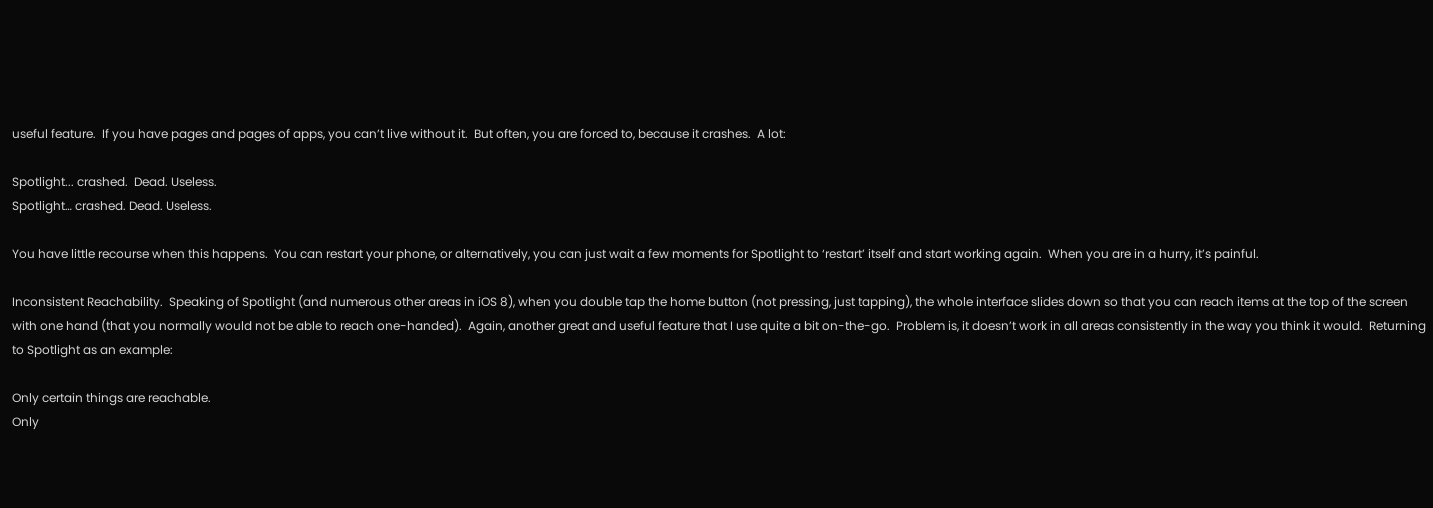useful feature.  If you have pages and pages of apps, you can’t live without it.  But often, you are forced to, because it crashes.  A lot:

Spotlight... crashed.  Dead. Useless.
Spotlight… crashed. Dead. Useless.

You have little recourse when this happens.  You can restart your phone, or alternatively, you can just wait a few moments for Spotlight to ‘restart’ itself and start working again.  When you are in a hurry, it’s painful.

Inconsistent Reachability.  Speaking of Spotlight (and numerous other areas in iOS 8), when you double tap the home button (not pressing, just tapping), the whole interface slides down so that you can reach items at the top of the screen with one hand (that you normally would not be able to reach one-handed).  Again, another great and useful feature that I use quite a bit on-the-go.  Problem is, it doesn’t work in all areas consistently in the way you think it would.  Returning to Spotlight as an example:

Only certain things are reachable.
Only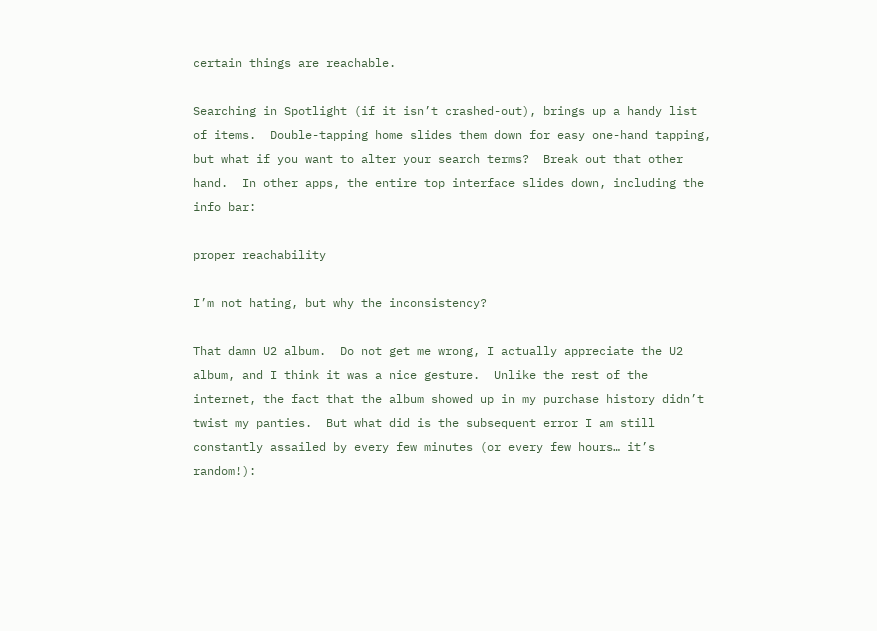certain things are reachable.

Searching in Spotlight (if it isn’t crashed-out), brings up a handy list of items.  Double-tapping home slides them down for easy one-hand tapping, but what if you want to alter your search terms?  Break out that other hand.  In other apps, the entire top interface slides down, including the info bar:

proper reachability

I’m not hating, but why the inconsistency?

That damn U2 album.  Do not get me wrong, I actually appreciate the U2 album, and I think it was a nice gesture.  Unlike the rest of the internet, the fact that the album showed up in my purchase history didn’t twist my panties.  But what did is the subsequent error I am still constantly assailed by every few minutes (or every few hours… it’s random!):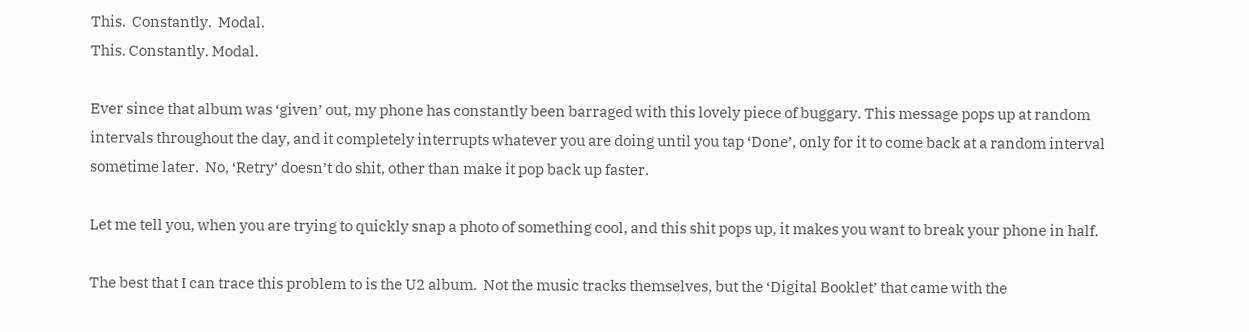This.  Constantly.  Modal.
This. Constantly. Modal.

Ever since that album was ‘given’ out, my phone has constantly been barraged with this lovely piece of buggary. This message pops up at random intervals throughout the day, and it completely interrupts whatever you are doing until you tap ‘Done’, only for it to come back at a random interval sometime later.  No, ‘Retry’ doesn’t do shit, other than make it pop back up faster.

Let me tell you, when you are trying to quickly snap a photo of something cool, and this shit pops up, it makes you want to break your phone in half.

The best that I can trace this problem to is the U2 album.  Not the music tracks themselves, but the ‘Digital Booklet’ that came with the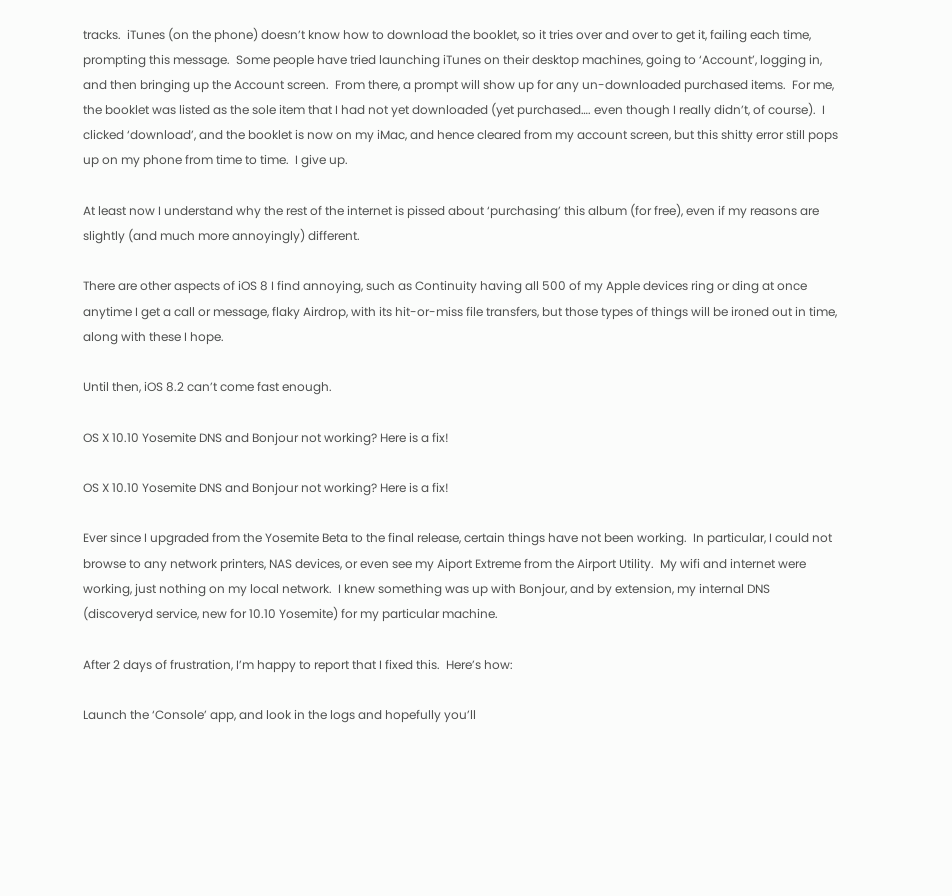tracks.  iTunes (on the phone) doesn’t know how to download the booklet, so it tries over and over to get it, failing each time, prompting this message.  Some people have tried launching iTunes on their desktop machines, going to ‘Account’, logging in, and then bringing up the Account screen.  From there, a prompt will show up for any un-downloaded purchased items.  For me, the booklet was listed as the sole item that I had not yet downloaded (yet purchased…. even though I really didn’t, of course).  I clicked ‘download’, and the booklet is now on my iMac, and hence cleared from my account screen, but this shitty error still pops up on my phone from time to time.  I give up.

At least now I understand why the rest of the internet is pissed about ‘purchasing’ this album (for free), even if my reasons are slightly (and much more annoyingly) different.

There are other aspects of iOS 8 I find annoying, such as Continuity having all 500 of my Apple devices ring or ding at once anytime I get a call or message, flaky Airdrop, with its hit-or-miss file transfers, but those types of things will be ironed out in time, along with these I hope.

Until then, iOS 8.2 can’t come fast enough.

OS X 10.10 Yosemite DNS and Bonjour not working? Here is a fix!

OS X 10.10 Yosemite DNS and Bonjour not working? Here is a fix!

Ever since I upgraded from the Yosemite Beta to the final release, certain things have not been working.  In particular, I could not browse to any network printers, NAS devices, or even see my Aiport Extreme from the Airport Utility.  My wifi and internet were working, just nothing on my local network.  I knew something was up with Bonjour, and by extension, my internal DNS (discoveryd service, new for 10.10 Yosemite) for my particular machine.

After 2 days of frustration, I’m happy to report that I fixed this.  Here’s how:

Launch the ‘Console’ app, and look in the logs and hopefully you’ll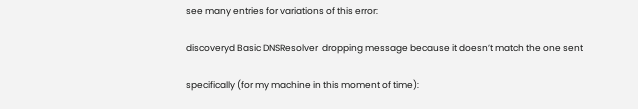see many entries for variations of this error:

discoveryd Basic DNSResolver  dropping message because it doesn’t match the one sent

specifically (for my machine in this moment of time):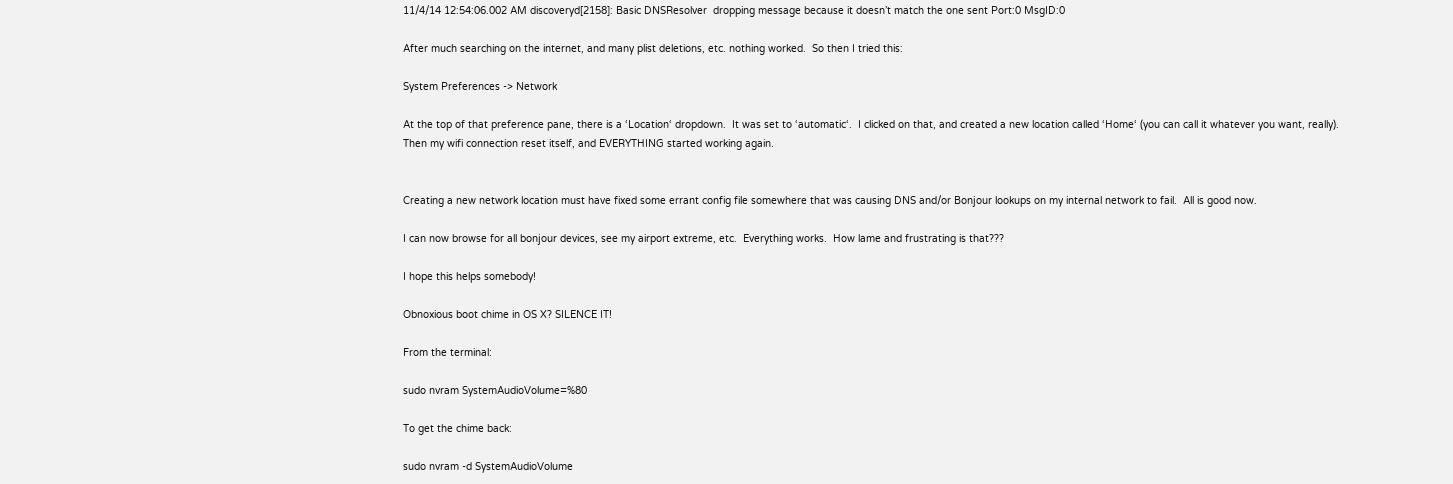11/4/14 12:54:06.002 AM discoveryd[2158]: Basic DNSResolver  dropping message because it doesn’t match the one sent Port:0 MsgID:0

After much searching on the internet, and many plist deletions, etc. nothing worked.  So then I tried this:

System Preferences -> Network

At the top of that preference pane, there is a ‘Location‘ dropdown.  It was set to ‘automatic‘.  I clicked on that, and created a new location called ‘Home‘ (you can call it whatever you want, really).  Then my wifi connection reset itself, and EVERYTHING started working again.


Creating a new network location must have fixed some errant config file somewhere that was causing DNS and/or Bonjour lookups on my internal network to fail.  All is good now.

I can now browse for all bonjour devices, see my airport extreme, etc.  Everything works.  How lame and frustrating is that???

I hope this helps somebody!

Obnoxious boot chime in OS X? SILENCE IT!

From the terminal:

sudo nvram SystemAudioVolume=%80

To get the chime back:

sudo nvram -d SystemAudioVolume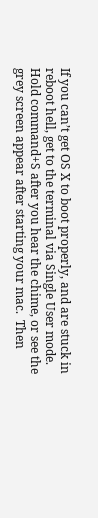If you can’t get OS X to boot properly, and are stuck in reboot hell, get to the terminal via Single User mode.  Hold command+S after you hear the chime, or see the grey screen appear after starting your mac.  Then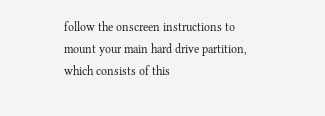follow the onscreen instructions to mount your main hard drive partition, which consists of this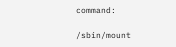command:

/sbin/mount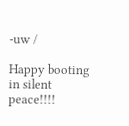-uw /

Happy booting in silent peace!!!!